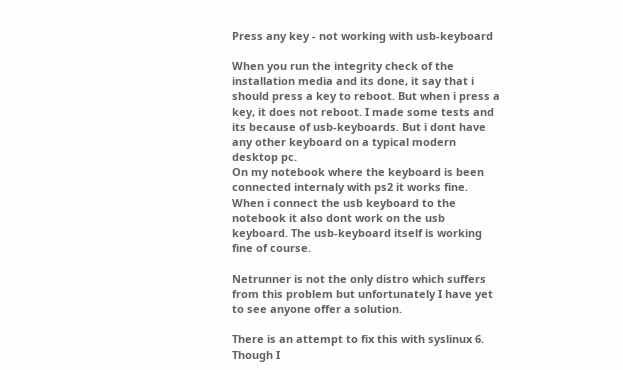Press any key - not working with usb-keyboard

When you run the integrity check of the installation media and its done, it say that i should press a key to reboot. But when i press a key, it does not reboot. I made some tests and its because of usb-keyboards. But i dont have any other keyboard on a typical modern desktop pc.
On my notebook where the keyboard is been connected internaly with ps2 it works fine. When i connect the usb keyboard to the notebook it also dont work on the usb keyboard. The usb-keyboard itself is working fine of course.

Netrunner is not the only distro which suffers from this problem but unfortunately I have yet to see anyone offer a solution.

There is an attempt to fix this with syslinux 6. Though I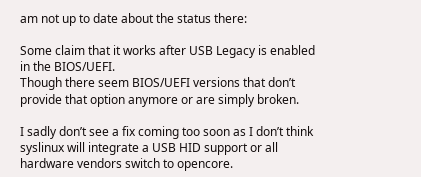am not up to date about the status there:

Some claim that it works after USB Legacy is enabled in the BIOS/UEFI.
Though there seem BIOS/UEFI versions that don’t provide that option anymore or are simply broken.

I sadly don’t see a fix coming too soon as I don’t think syslinux will integrate a USB HID support or all hardware vendors switch to opencore.